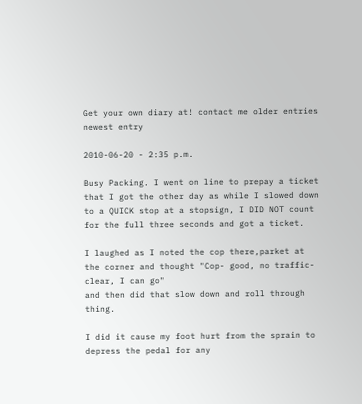Get your own diary at! contact me older entries newest entry

2010-06-20 - 2:35 p.m.

Busy Packing. I went on line to prepay a ticket that I got the other day as while I slowed down to a QUICK stop at a stopsign, I DID NOT count for the full three seconds and got a ticket.

I laughed as I noted the cop there,parket at the corner and thought "Cop- good, no traffic- clear, I can go"
and then did that slow down and roll through thing.

I did it cause my foot hurt from the sprain to depress the pedal for any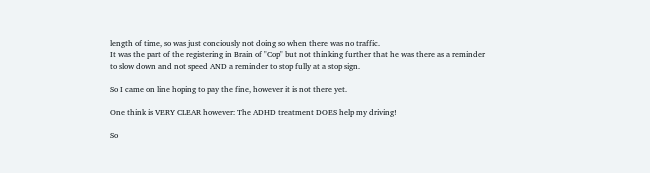length of time, so was just conciously not doing so when there was no traffic.
It was the part of the registering in Brain of "Cop" but not thinking further that he was there as a reminder to slow down and not speed AND a reminder to stop fully at a stop sign.

So I came on line hoping to pay the fine, however it is not there yet.

One think is VERY CLEAR however: The ADHD treatment DOES help my driving!

So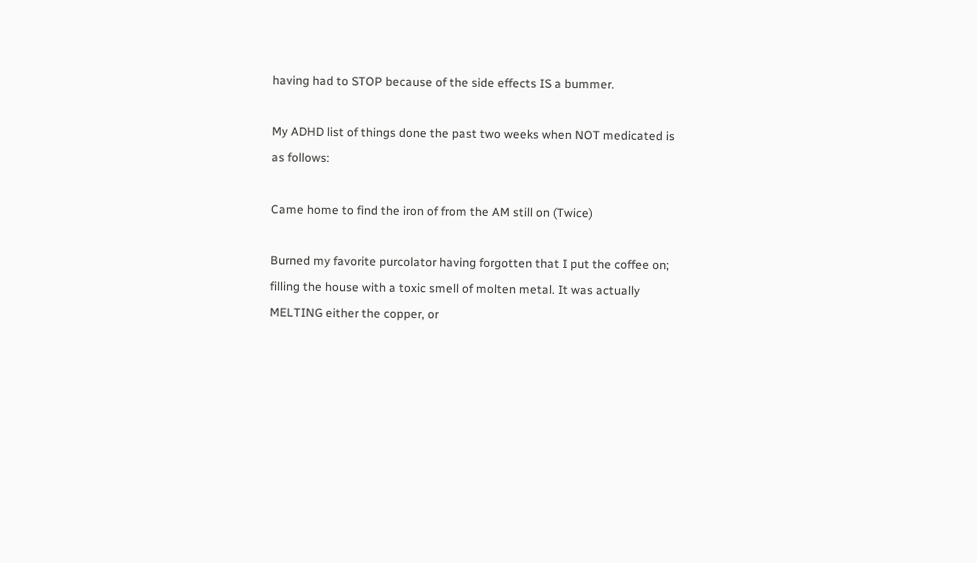having had to STOP because of the side effects IS a bummer.

My ADHD list of things done the past two weeks when NOT medicated is as follows:

Came home to find the iron of from the AM still on (Twice)

Burned my favorite purcolator having forgotten that I put the coffee on; filling the house with a toxic smell of molten metal. It was actually MELTING either the copper, or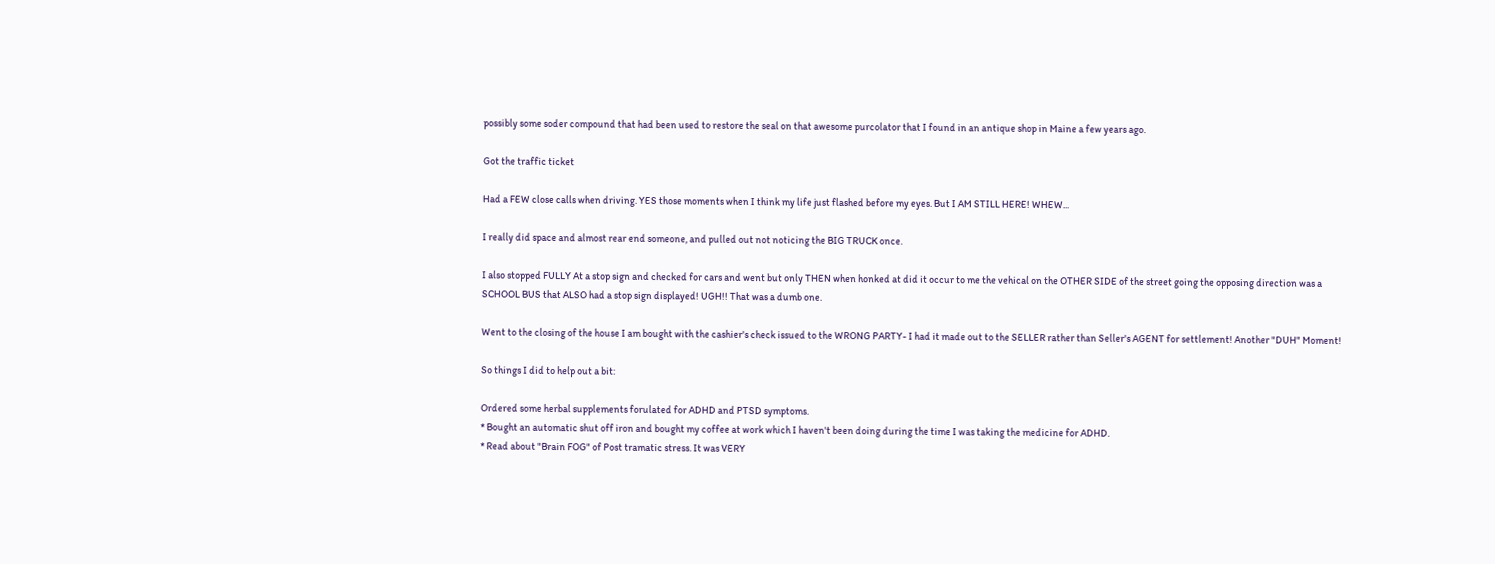possibly some soder compound that had been used to restore the seal on that awesome purcolator that I found in an antique shop in Maine a few years ago.

Got the traffic ticket

Had a FEW close calls when driving. YES those moments when I think my life just flashed before my eyes. But I AM STILL HERE! WHEW...

I really did space and almost rear end someone, and pulled out not noticing the BIG TRUCK once.

I also stopped FULLY At a stop sign and checked for cars and went but only THEN when honked at did it occur to me the vehical on the OTHER SIDE of the street going the opposing direction was a SCHOOL BUS that ALSO had a stop sign displayed! UGH!! That was a dumb one.

Went to the closing of the house I am bought with the cashier's check issued to the WRONG PARTY- I had it made out to the SELLER rather than Seller's AGENT for settlement! Another "DUH" Moment!

So things I did to help out a bit:

Ordered some herbal supplements forulated for ADHD and PTSD symptoms.
* Bought an automatic shut off iron and bought my coffee at work which I haven't been doing during the time I was taking the medicine for ADHD.
* Read about "Brain FOG" of Post tramatic stress. It was VERY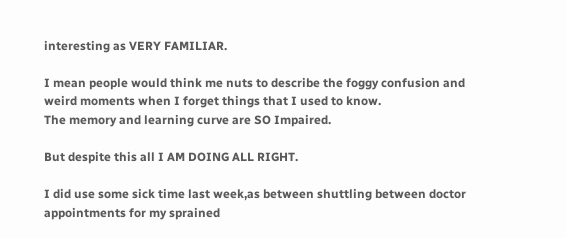interesting as VERY FAMILIAR.

I mean people would think me nuts to describe the foggy confusion and weird moments when I forget things that I used to know.
The memory and learning curve are SO Impaired.

But despite this all I AM DOING ALL RIGHT.

I did use some sick time last week,as between shuttling between doctor appointments for my sprained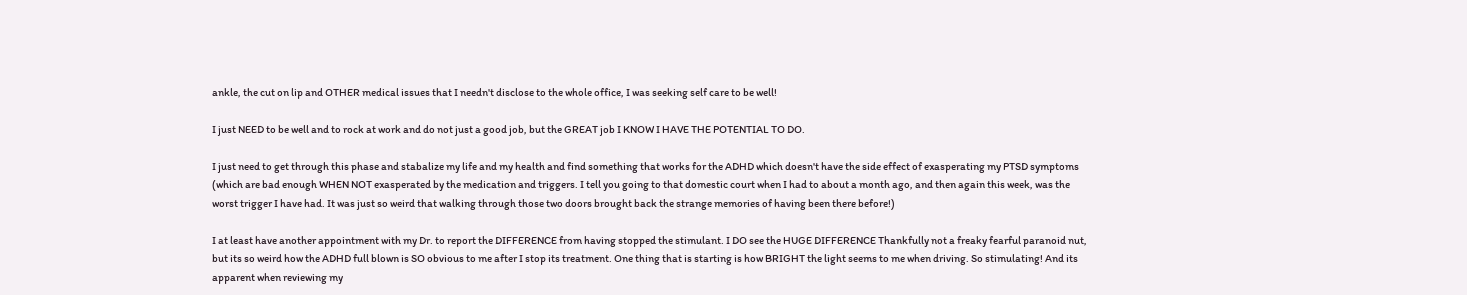ankle, the cut on lip and OTHER medical issues that I needn't disclose to the whole office, I was seeking self care to be well!

I just NEED to be well and to rock at work and do not just a good job, but the GREAT job I KNOW I HAVE THE POTENTIAL TO DO.

I just need to get through this phase and stabalize my life and my health and find something that works for the ADHD which doesn't have the side effect of exasperating my PTSD symptoms (which are bad enough WHEN NOT exasperated by the medication and triggers. I tell you going to that domestic court when I had to about a month ago, and then again this week, was the worst trigger I have had. It was just so weird that walking through those two doors brought back the strange memories of having been there before!)

I at least have another appointment with my Dr. to report the DIFFERENCE from having stopped the stimulant. I DO see the HUGE DIFFERENCE Thankfully not a freaky fearful paranoid nut, but its so weird how the ADHD full blown is SO obvious to me after I stop its treatment. One thing that is starting is how BRIGHT the light seems to me when driving. So stimulating! And its apparent when reviewing my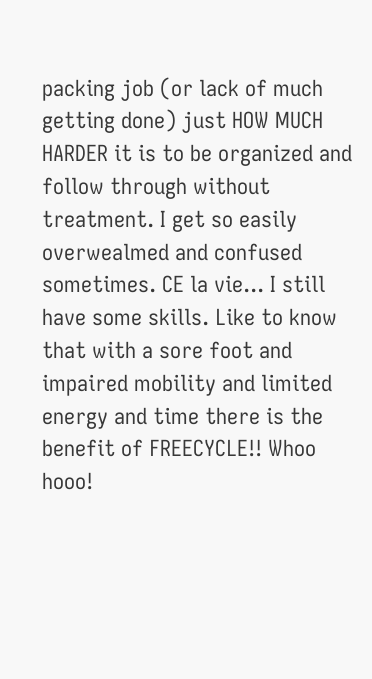packing job (or lack of much getting done) just HOW MUCH HARDER it is to be organized and follow through without treatment. I get so easily overwealmed and confused sometimes. CE la vie... I still have some skills. Like to know that with a sore foot and impaired mobility and limited energy and time there is the benefit of FREECYCLE!! Whoo hooo!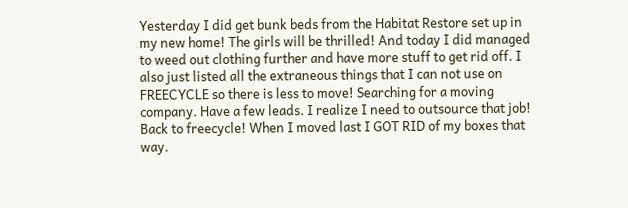Yesterday I did get bunk beds from the Habitat Restore set up in my new home! The girls will be thrilled! And today I did managed to weed out clothing further and have more stuff to get rid off. I also just listed all the extraneous things that I can not use on FREECYCLE so there is less to move! Searching for a moving company. Have a few leads. I realize I need to outsource that job! Back to freecycle! When I moved last I GOT RID of my boxes that way.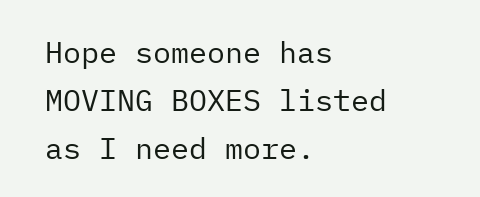Hope someone has MOVING BOXES listed as I need more.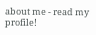about me - read my profile!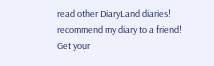read other DiaryLand diaries! recommend my diary to a friend! Get your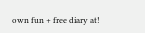own fun + free diary at!